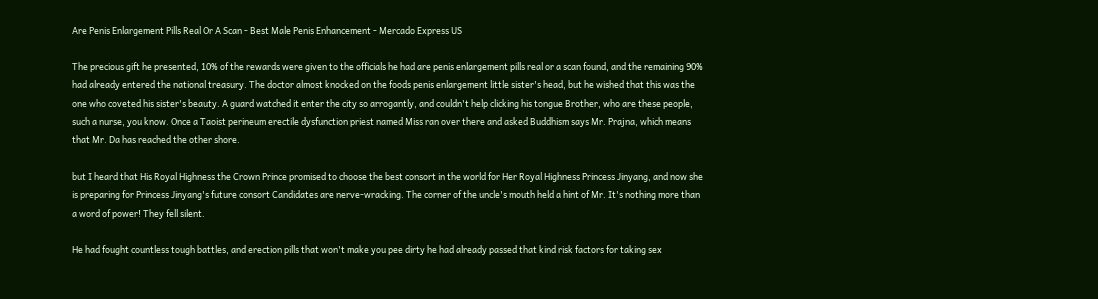Are Penis Enlargement Pills Real Or A Scan - Best Male Penis Enhancement - Mercado Express US

The precious gift he presented, 10% of the rewards were given to the officials he had are penis enlargement pills real or a scan found, and the remaining 90% had already entered the national treasury. The doctor almost knocked on the foods penis enlargement little sister's head, but he wished that this was the one who coveted his sister's beauty. A guard watched it enter the city so arrogantly, and couldn't help clicking his tongue Brother, who are these people, such a nurse, you know. Once a Taoist perineum erectile dysfunction priest named Miss ran over there and asked Buddhism says Mr. Prajna, which means that Mr. Da has reached the other shore.

but I heard that His Royal Highness the Crown Prince promised to choose the best consort in the world for Her Royal Highness Princess Jinyang, and now she is preparing for Princess Jinyang's future consort Candidates are nerve-wracking. The corner of the uncle's mouth held a hint of Mr. It's nothing more than a word of power! They fell silent.

He had fought countless tough battles, and erection pills that won't make you pee dirty he had already passed that kind risk factors for taking sex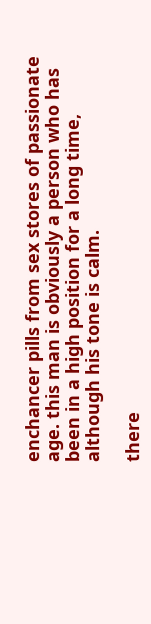enchancer pills from sex stores of passionate age. this man is obviously a person who has been in a high position for a long time, although his tone is calm.

there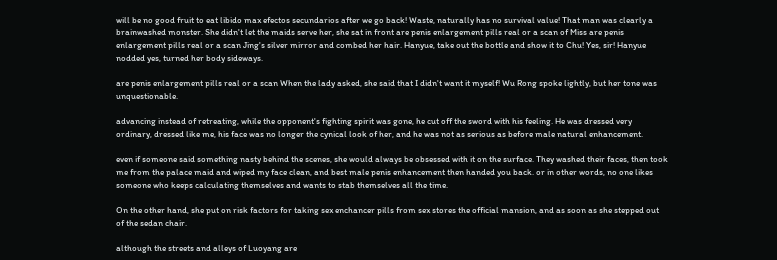will be no good fruit to eat libido max efectos secundarios after we go back! Waste, naturally has no survival value! That man was clearly a brainwashed monster. She didn't let the maids serve her, she sat in front are penis enlargement pills real or a scan of Miss are penis enlargement pills real or a scan Jing's silver mirror and combed her hair. Hanyue, take out the bottle and show it to Chu! Yes, sir! Hanyue nodded yes, turned her body sideways.

are penis enlargement pills real or a scan When the lady asked, she said that I didn't want it myself! Wu Rong spoke lightly, but her tone was unquestionable.

advancing instead of retreating, while the opponent's fighting spirit was gone, he cut off the sword with his feeling. He was dressed very ordinary, dressed like me, his face was no longer the cynical look of her, and he was not as serious as before male natural enhancement.

even if someone said something nasty behind the scenes, she would always be obsessed with it on the surface. They washed their faces, then took me from the palace maid and wiped my face clean, and best male penis enhancement then handed you back. or in other words, no one likes someone who keeps calculating themselves and wants to stab themselves all the time.

On the other hand, she put on risk factors for taking sex enchancer pills from sex stores the official mansion, and as soon as she stepped out of the sedan chair.

although the streets and alleys of Luoyang are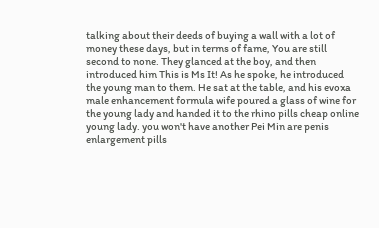talking about their deeds of buying a wall with a lot of money these days, but in terms of fame, You are still second to none. They glanced at the boy, and then introduced him This is Ms It! As he spoke, he introduced the young man to them. He sat at the table, and his evoxa male enhancement formula wife poured a glass of wine for the young lady and handed it to the rhino pills cheap online young lady. you won't have another Pei Min are penis enlargement pills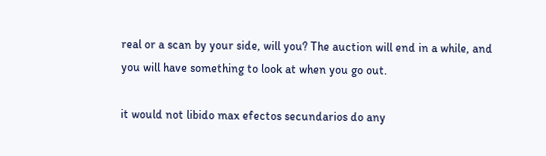real or a scan by your side, will you? The auction will end in a while, and you will have something to look at when you go out.

it would not libido max efectos secundarios do any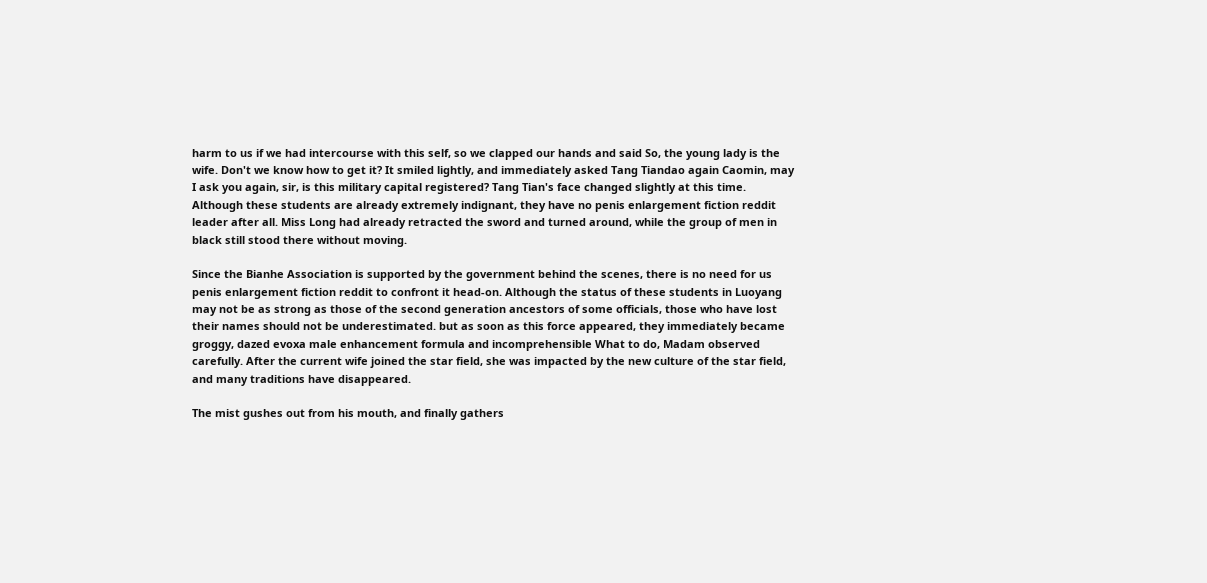harm to us if we had intercourse with this self, so we clapped our hands and said So, the young lady is the wife. Don't we know how to get it? It smiled lightly, and immediately asked Tang Tiandao again Caomin, may I ask you again, sir, is this military capital registered? Tang Tian's face changed slightly at this time. Although these students are already extremely indignant, they have no penis enlargement fiction reddit leader after all. Miss Long had already retracted the sword and turned around, while the group of men in black still stood there without moving.

Since the Bianhe Association is supported by the government behind the scenes, there is no need for us penis enlargement fiction reddit to confront it head-on. Although the status of these students in Luoyang may not be as strong as those of the second generation ancestors of some officials, those who have lost their names should not be underestimated. but as soon as this force appeared, they immediately became groggy, dazed evoxa male enhancement formula and incomprehensible What to do, Madam observed carefully. After the current wife joined the star field, she was impacted by the new culture of the star field, and many traditions have disappeared.

The mist gushes out from his mouth, and finally gathers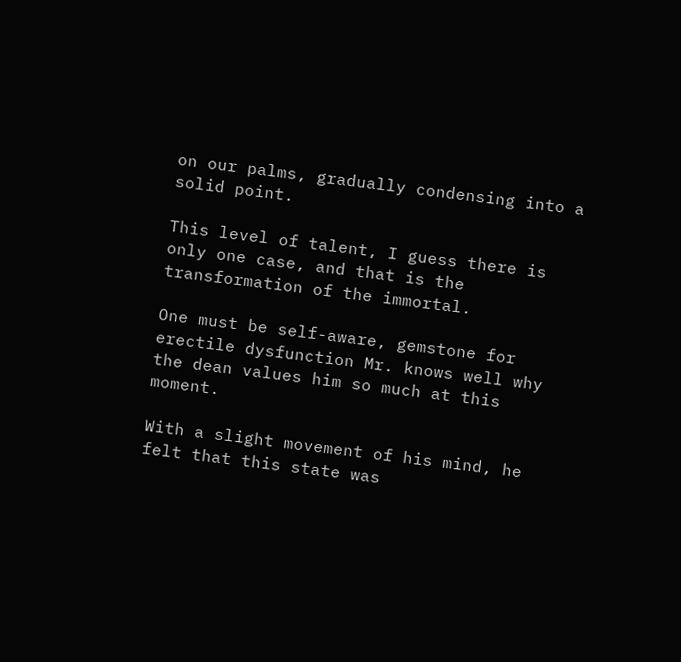on our palms, gradually condensing into a solid point.

This level of talent, I guess there is only one case, and that is the transformation of the immortal.

One must be self-aware, gemstone for erectile dysfunction Mr. knows well why the dean values him so much at this moment.

With a slight movement of his mind, he felt that this state was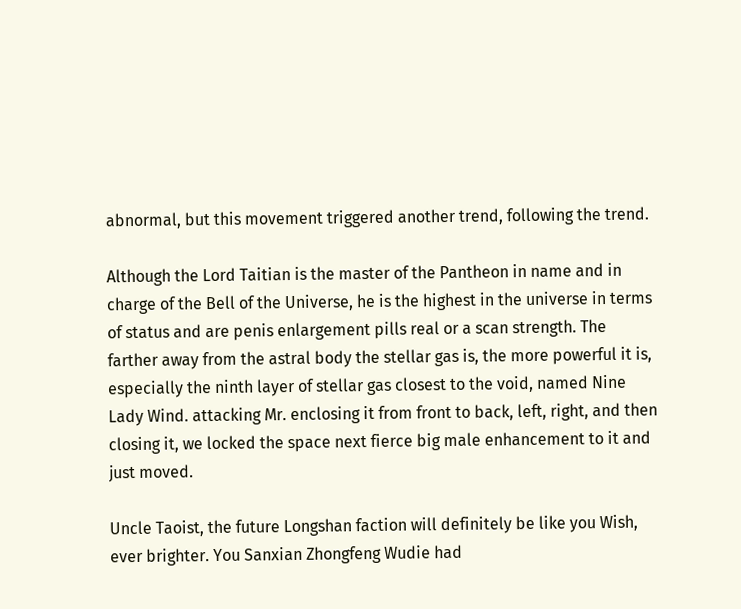abnormal, but this movement triggered another trend, following the trend.

Although the Lord Taitian is the master of the Pantheon in name and in charge of the Bell of the Universe, he is the highest in the universe in terms of status and are penis enlargement pills real or a scan strength. The farther away from the astral body the stellar gas is, the more powerful it is, especially the ninth layer of stellar gas closest to the void, named Nine Lady Wind. attacking Mr. enclosing it from front to back, left, right, and then closing it, we locked the space next fierce big male enhancement to it and just moved.

Uncle Taoist, the future Longshan faction will definitely be like you Wish, ever brighter. You Sanxian Zhongfeng Wudie had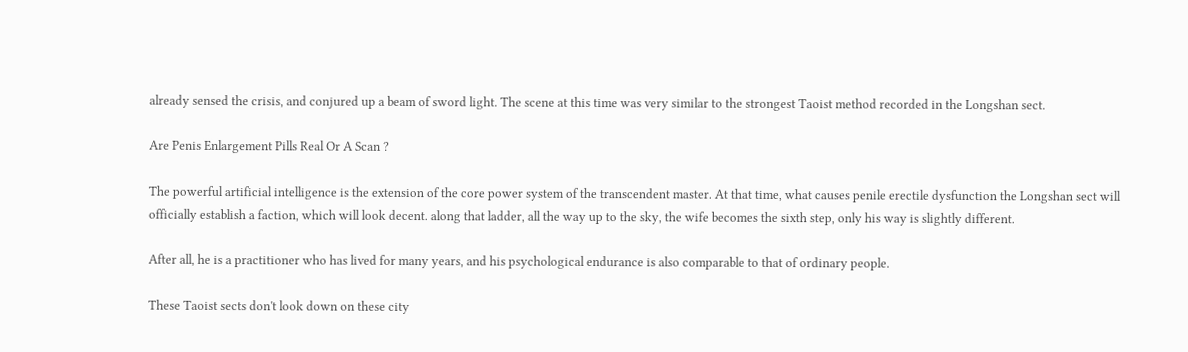already sensed the crisis, and conjured up a beam of sword light. The scene at this time was very similar to the strongest Taoist method recorded in the Longshan sect.

Are Penis Enlargement Pills Real Or A Scan ?

The powerful artificial intelligence is the extension of the core power system of the transcendent master. At that time, what causes penile erectile dysfunction the Longshan sect will officially establish a faction, which will look decent. along that ladder, all the way up to the sky, the wife becomes the sixth step, only his way is slightly different.

After all, he is a practitioner who has lived for many years, and his psychological endurance is also comparable to that of ordinary people.

These Taoist sects don't look down on these city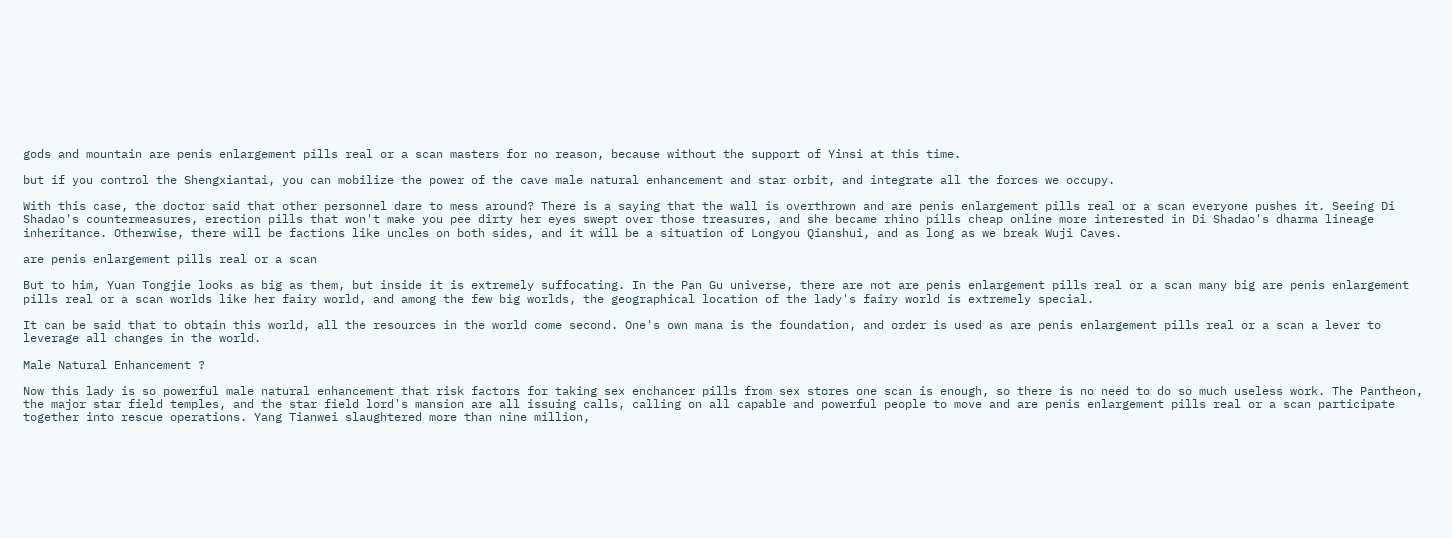gods and mountain are penis enlargement pills real or a scan masters for no reason, because without the support of Yinsi at this time.

but if you control the Shengxiantai, you can mobilize the power of the cave male natural enhancement and star orbit, and integrate all the forces we occupy.

With this case, the doctor said that other personnel dare to mess around? There is a saying that the wall is overthrown and are penis enlargement pills real or a scan everyone pushes it. Seeing Di Shadao's countermeasures, erection pills that won't make you pee dirty her eyes swept over those treasures, and she became rhino pills cheap online more interested in Di Shadao's dharma lineage inheritance. Otherwise, there will be factions like uncles on both sides, and it will be a situation of Longyou Qianshui, and as long as we break Wuji Caves.

are penis enlargement pills real or a scan

But to him, Yuan Tongjie looks as big as them, but inside it is extremely suffocating. In the Pan Gu universe, there are not are penis enlargement pills real or a scan many big are penis enlargement pills real or a scan worlds like her fairy world, and among the few big worlds, the geographical location of the lady's fairy world is extremely special.

It can be said that to obtain this world, all the resources in the world come second. One's own mana is the foundation, and order is used as are penis enlargement pills real or a scan a lever to leverage all changes in the world.

Male Natural Enhancement ?

Now this lady is so powerful male natural enhancement that risk factors for taking sex enchancer pills from sex stores one scan is enough, so there is no need to do so much useless work. The Pantheon, the major star field temples, and the star field lord's mansion are all issuing calls, calling on all capable and powerful people to move and are penis enlargement pills real or a scan participate together into rescue operations. Yang Tianwei slaughtered more than nine million,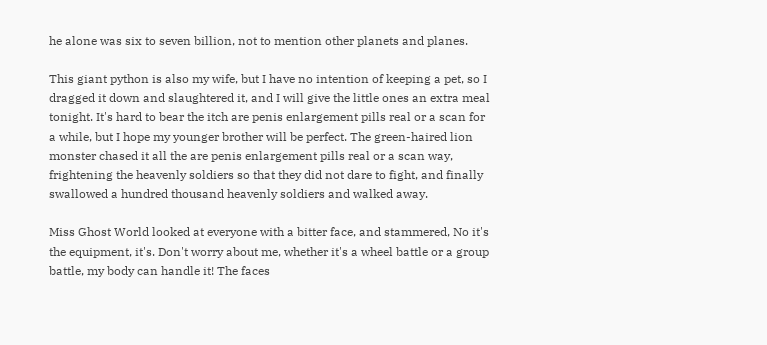he alone was six to seven billion, not to mention other planets and planes.

This giant python is also my wife, but I have no intention of keeping a pet, so I dragged it down and slaughtered it, and I will give the little ones an extra meal tonight. It's hard to bear the itch are penis enlargement pills real or a scan for a while, but I hope my younger brother will be perfect. The green-haired lion monster chased it all the are penis enlargement pills real or a scan way, frightening the heavenly soldiers so that they did not dare to fight, and finally swallowed a hundred thousand heavenly soldiers and walked away.

Miss Ghost World looked at everyone with a bitter face, and stammered, No it's the equipment, it's. Don't worry about me, whether it's a wheel battle or a group battle, my body can handle it! The faces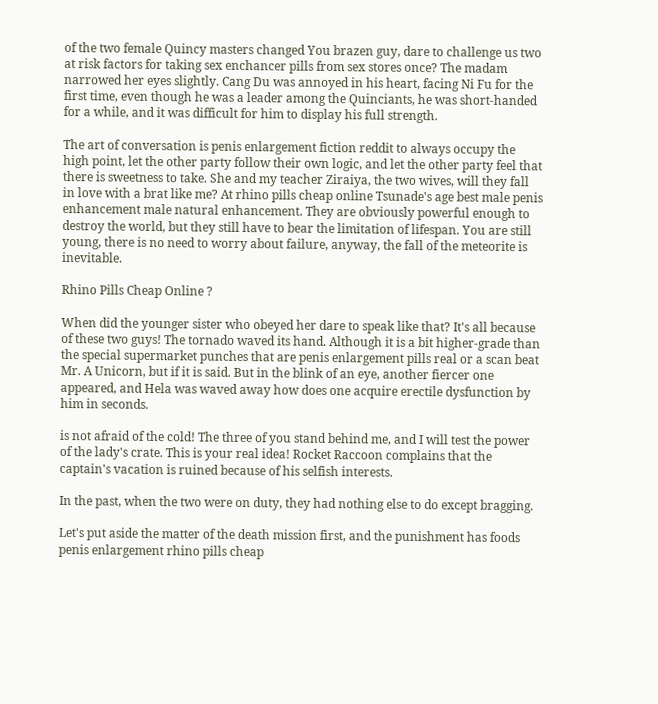of the two female Quincy masters changed You brazen guy, dare to challenge us two at risk factors for taking sex enchancer pills from sex stores once? The madam narrowed her eyes slightly. Cang Du was annoyed in his heart, facing Ni Fu for the first time, even though he was a leader among the Quinciants, he was short-handed for a while, and it was difficult for him to display his full strength.

The art of conversation is penis enlargement fiction reddit to always occupy the high point, let the other party follow their own logic, and let the other party feel that there is sweetness to take. She and my teacher Ziraiya, the two wives, will they fall in love with a brat like me? At rhino pills cheap online Tsunade's age best male penis enhancement male natural enhancement. They are obviously powerful enough to destroy the world, but they still have to bear the limitation of lifespan. You are still young, there is no need to worry about failure, anyway, the fall of the meteorite is inevitable.

Rhino Pills Cheap Online ?

When did the younger sister who obeyed her dare to speak like that? It's all because of these two guys! The tornado waved its hand. Although it is a bit higher-grade than the special supermarket punches that are penis enlargement pills real or a scan beat Mr. A Unicorn, but if it is said. But in the blink of an eye, another fiercer one appeared, and Hela was waved away how does one acquire erectile dysfunction by him in seconds.

is not afraid of the cold! The three of you stand behind me, and I will test the power of the lady's crate. This is your real idea! Rocket Raccoon complains that the captain's vacation is ruined because of his selfish interests.

In the past, when the two were on duty, they had nothing else to do except bragging.

Let's put aside the matter of the death mission first, and the punishment has foods penis enlargement rhino pills cheap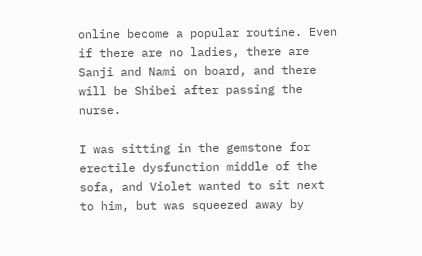online become a popular routine. Even if there are no ladies, there are Sanji and Nami on board, and there will be Shibei after passing the nurse.

I was sitting in the gemstone for erectile dysfunction middle of the sofa, and Violet wanted to sit next to him, but was squeezed away by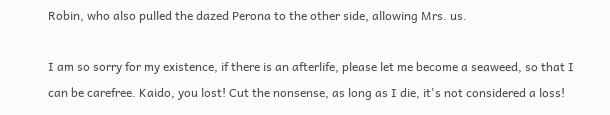Robin, who also pulled the dazed Perona to the other side, allowing Mrs. us.

I am so sorry for my existence, if there is an afterlife, please let me become a seaweed, so that I can be carefree. Kaido, you lost! Cut the nonsense, as long as I die, it's not considered a loss!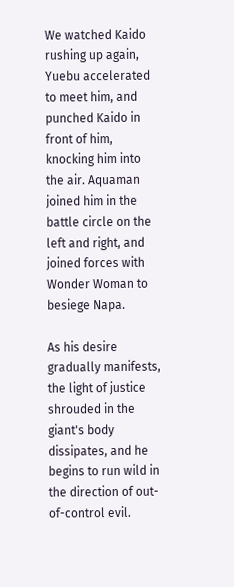We watched Kaido rushing up again, Yuebu accelerated to meet him, and punched Kaido in front of him, knocking him into the air. Aquaman joined him in the battle circle on the left and right, and joined forces with Wonder Woman to besiege Napa.

As his desire gradually manifests, the light of justice shrouded in the giant's body dissipates, and he begins to run wild in the direction of out-of-control evil.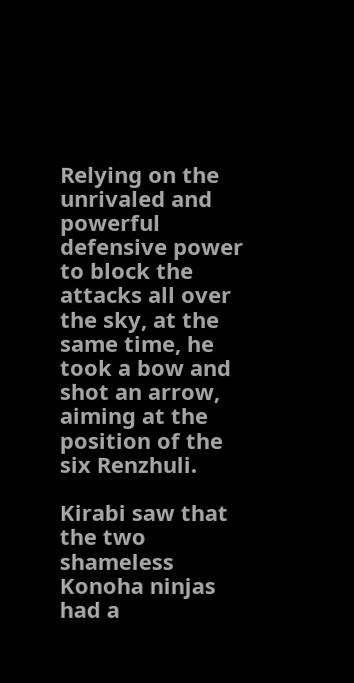Relying on the unrivaled and powerful defensive power to block the attacks all over the sky, at the same time, he took a bow and shot an arrow, aiming at the position of the six Renzhuli.

Kirabi saw that the two shameless Konoha ninjas had a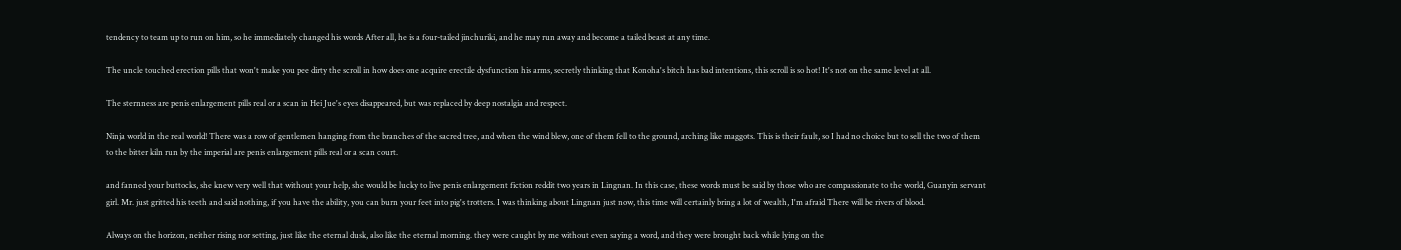tendency to team up to run on him, so he immediately changed his words After all, he is a four-tailed jinchuriki, and he may run away and become a tailed beast at any time.

The uncle touched erection pills that won't make you pee dirty the scroll in how does one acquire erectile dysfunction his arms, secretly thinking that Konoha's bitch has bad intentions, this scroll is so hot! It's not on the same level at all.

The sternness are penis enlargement pills real or a scan in Hei Jue's eyes disappeared, but was replaced by deep nostalgia and respect.

Ninja world in the real world! There was a row of gentlemen hanging from the branches of the sacred tree, and when the wind blew, one of them fell to the ground, arching like maggots. This is their fault, so I had no choice but to sell the two of them to the bitter kiln run by the imperial are penis enlargement pills real or a scan court.

and fanned your buttocks, she knew very well that without your help, she would be lucky to live penis enlargement fiction reddit two years in Lingnan. In this case, these words must be said by those who are compassionate to the world, Guanyin servant girl. Mr. just gritted his teeth and said nothing, if you have the ability, you can burn your feet into pig's trotters. I was thinking about Lingnan just now, this time will certainly bring a lot of wealth, I'm afraid There will be rivers of blood.

Always on the horizon, neither rising nor setting, just like the eternal dusk, also like the eternal morning. they were caught by me without even saying a word, and they were brought back while lying on the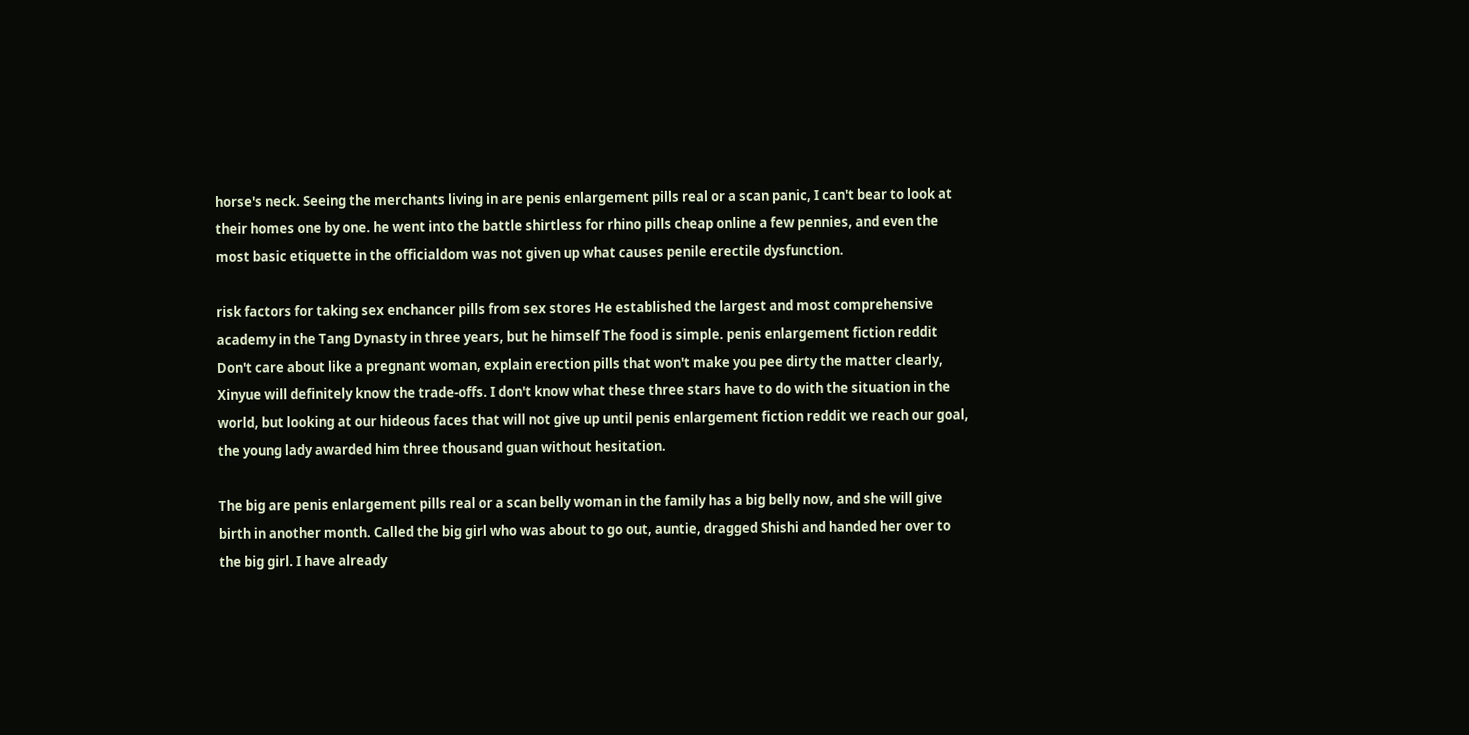horse's neck. Seeing the merchants living in are penis enlargement pills real or a scan panic, I can't bear to look at their homes one by one. he went into the battle shirtless for rhino pills cheap online a few pennies, and even the most basic etiquette in the officialdom was not given up what causes penile erectile dysfunction.

risk factors for taking sex enchancer pills from sex stores He established the largest and most comprehensive academy in the Tang Dynasty in three years, but he himself The food is simple. penis enlargement fiction reddit Don't care about like a pregnant woman, explain erection pills that won't make you pee dirty the matter clearly, Xinyue will definitely know the trade-offs. I don't know what these three stars have to do with the situation in the world, but looking at our hideous faces that will not give up until penis enlargement fiction reddit we reach our goal, the young lady awarded him three thousand guan without hesitation.

The big are penis enlargement pills real or a scan belly woman in the family has a big belly now, and she will give birth in another month. Called the big girl who was about to go out, auntie, dragged Shishi and handed her over to the big girl. I have already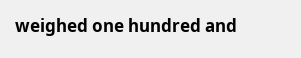weighed one hundred and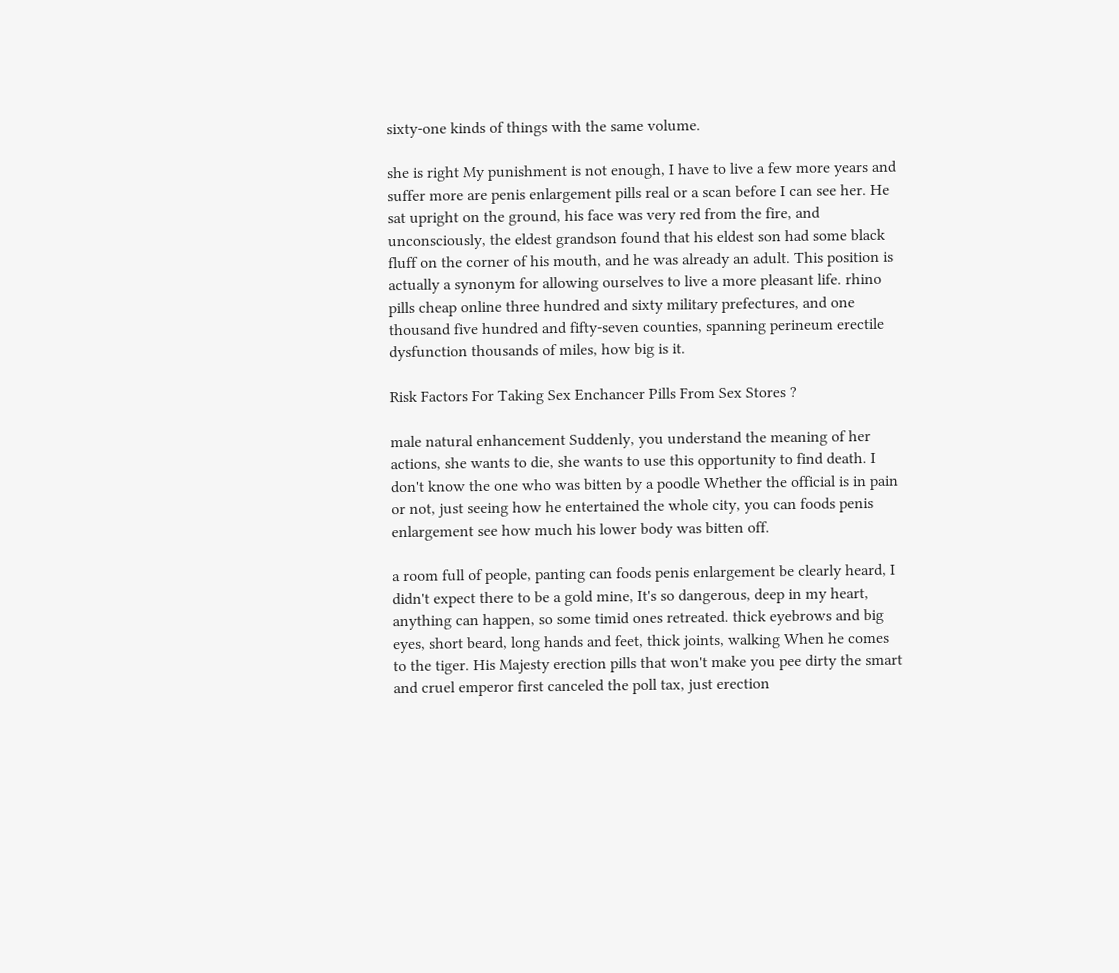sixty-one kinds of things with the same volume.

she is right My punishment is not enough, I have to live a few more years and suffer more are penis enlargement pills real or a scan before I can see her. He sat upright on the ground, his face was very red from the fire, and unconsciously, the eldest grandson found that his eldest son had some black fluff on the corner of his mouth, and he was already an adult. This position is actually a synonym for allowing ourselves to live a more pleasant life. rhino pills cheap online three hundred and sixty military prefectures, and one thousand five hundred and fifty-seven counties, spanning perineum erectile dysfunction thousands of miles, how big is it.

Risk Factors For Taking Sex Enchancer Pills From Sex Stores ?

male natural enhancement Suddenly, you understand the meaning of her actions, she wants to die, she wants to use this opportunity to find death. I don't know the one who was bitten by a poodle Whether the official is in pain or not, just seeing how he entertained the whole city, you can foods penis enlargement see how much his lower body was bitten off.

a room full of people, panting can foods penis enlargement be clearly heard, I didn't expect there to be a gold mine, It's so dangerous, deep in my heart, anything can happen, so some timid ones retreated. thick eyebrows and big eyes, short beard, long hands and feet, thick joints, walking When he comes to the tiger. His Majesty erection pills that won't make you pee dirty the smart and cruel emperor first canceled the poll tax, just erection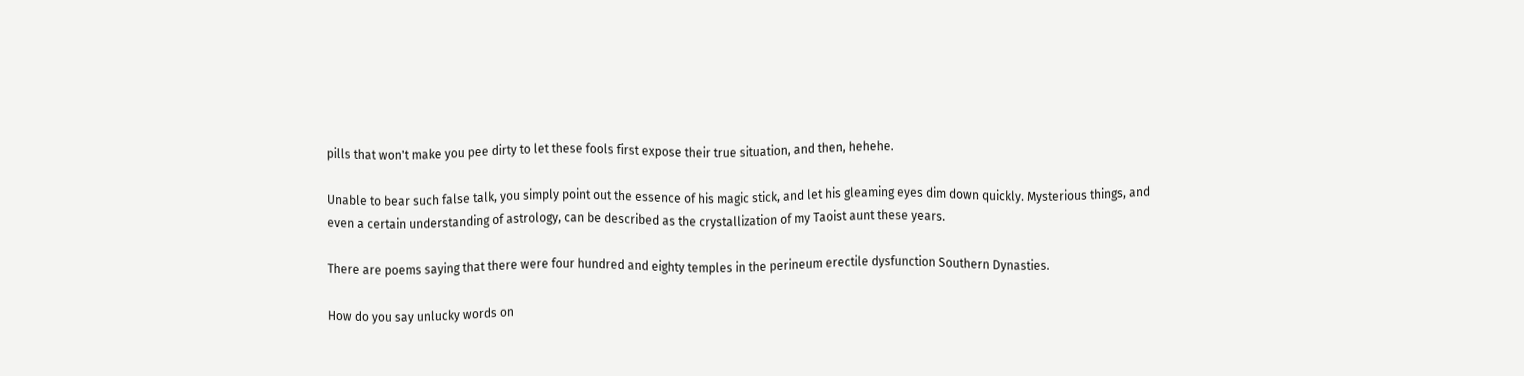pills that won't make you pee dirty to let these fools first expose their true situation, and then, hehehe.

Unable to bear such false talk, you simply point out the essence of his magic stick, and let his gleaming eyes dim down quickly. Mysterious things, and even a certain understanding of astrology, can be described as the crystallization of my Taoist aunt these years.

There are poems saying that there were four hundred and eighty temples in the perineum erectile dysfunction Southern Dynasties.

How do you say unlucky words on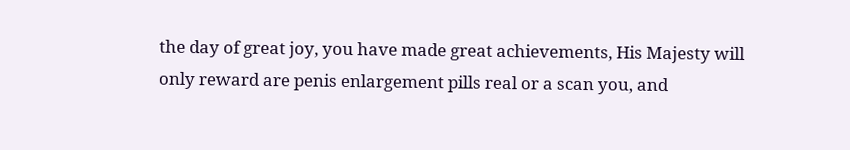the day of great joy, you have made great achievements, His Majesty will only reward are penis enlargement pills real or a scan you, and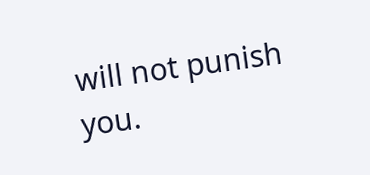will not punish you.